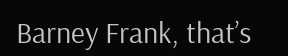Barney Frank, that’s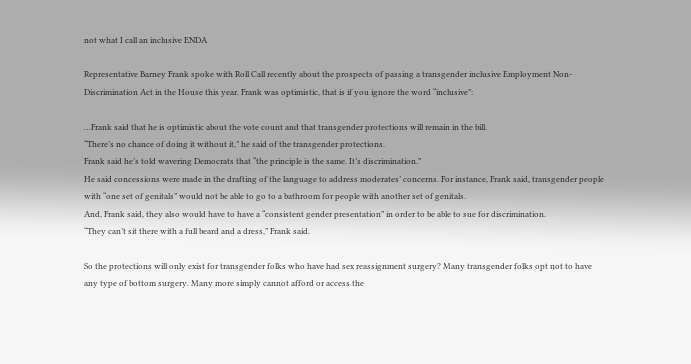not what I call an inclusive ENDA

Representative Barney Frank spoke with Roll Call recently about the prospects of passing a transgender inclusive Employment Non-Discrimination Act in the House this year. Frank was optimistic, that is if you ignore the word “inclusive”:

…Frank said that he is optimistic about the vote count and that transgender protections will remain in the bill.
“There’s no chance of doing it without it,” he said of the transgender protections.
Frank said he’s told wavering Democrats that “the principle is the same. It’s discrimination.”
He said concessions were made in the drafting of the language to address moderates’ concerns. For instance, Frank said, transgender people with “one set of genitals” would not be able to go to a bathroom for people with another set of genitals.
And, Frank said, they also would have to have a “consistent gender presentation” in order to be able to sue for discrimination.
“They can’t sit there with a full beard and a dress,” Frank said.

So the protections will only exist for transgender folks who have had sex reassignment surgery? Many transgender folks opt not to have any type of bottom surgery. Many more simply cannot afford or access the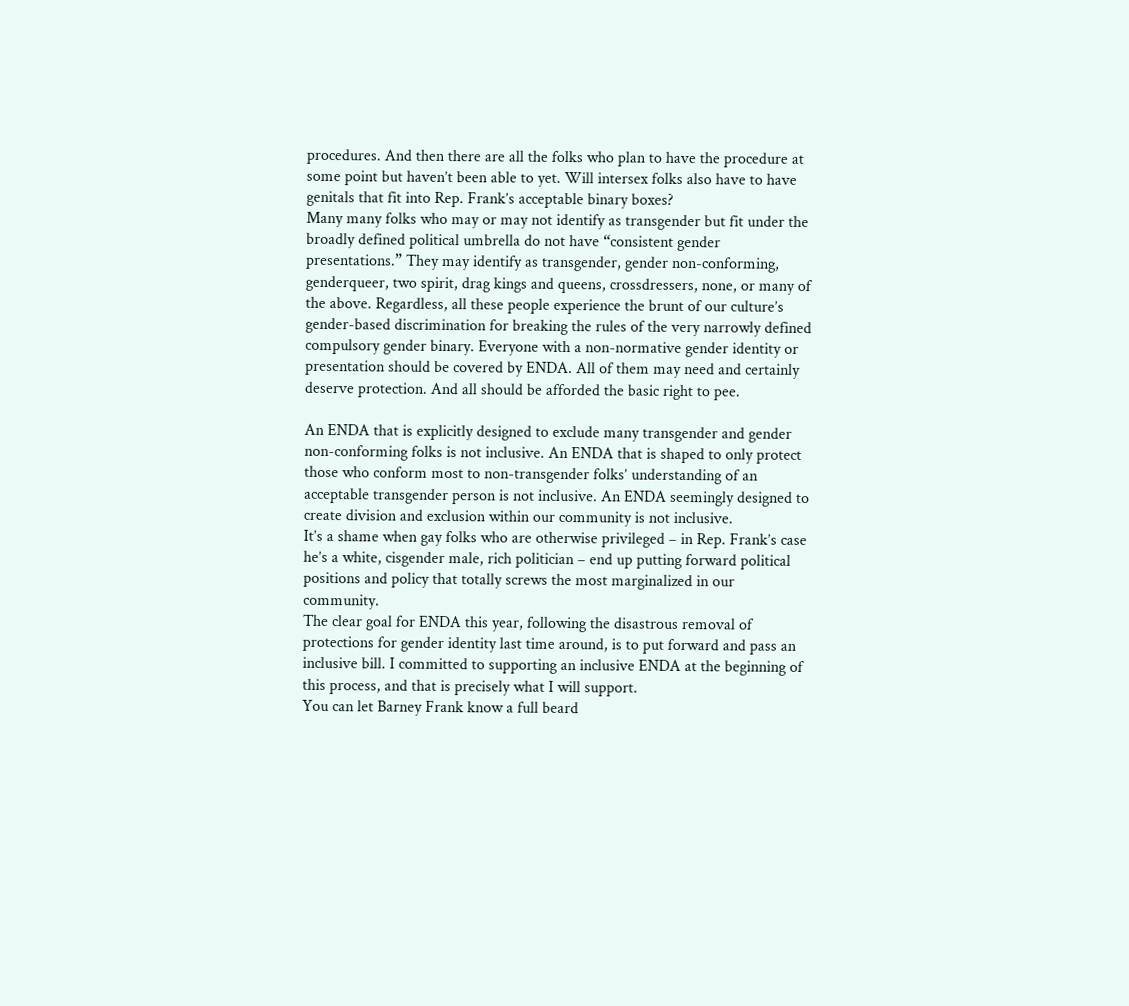procedures. And then there are all the folks who plan to have the procedure at some point but haven’t been able to yet. Will intersex folks also have to have genitals that fit into Rep. Frank’s acceptable binary boxes?
Many many folks who may or may not identify as transgender but fit under the broadly defined political umbrella do not have “consistent gender presentations.” They may identify as transgender, gender non-conforming, genderqueer, two spirit, drag kings and queens, crossdressers, none, or many of the above. Regardless, all these people experience the brunt of our culture’s gender-based discrimination for breaking the rules of the very narrowly defined compulsory gender binary. Everyone with a non-normative gender identity or presentation should be covered by ENDA. All of them may need and certainly deserve protection. And all should be afforded the basic right to pee.

An ENDA that is explicitly designed to exclude many transgender and gender non-conforming folks is not inclusive. An ENDA that is shaped to only protect those who conform most to non-transgender folks’ understanding of an acceptable transgender person is not inclusive. An ENDA seemingly designed to create division and exclusion within our community is not inclusive.
It’s a shame when gay folks who are otherwise privileged – in Rep. Frank’s case he’s a white, cisgender male, rich politician – end up putting forward political positions and policy that totally screws the most marginalized in our community.
The clear goal for ENDA this year, following the disastrous removal of protections for gender identity last time around, is to put forward and pass an inclusive bill. I committed to supporting an inclusive ENDA at the beginning of this process, and that is precisely what I will support.
You can let Barney Frank know a full beard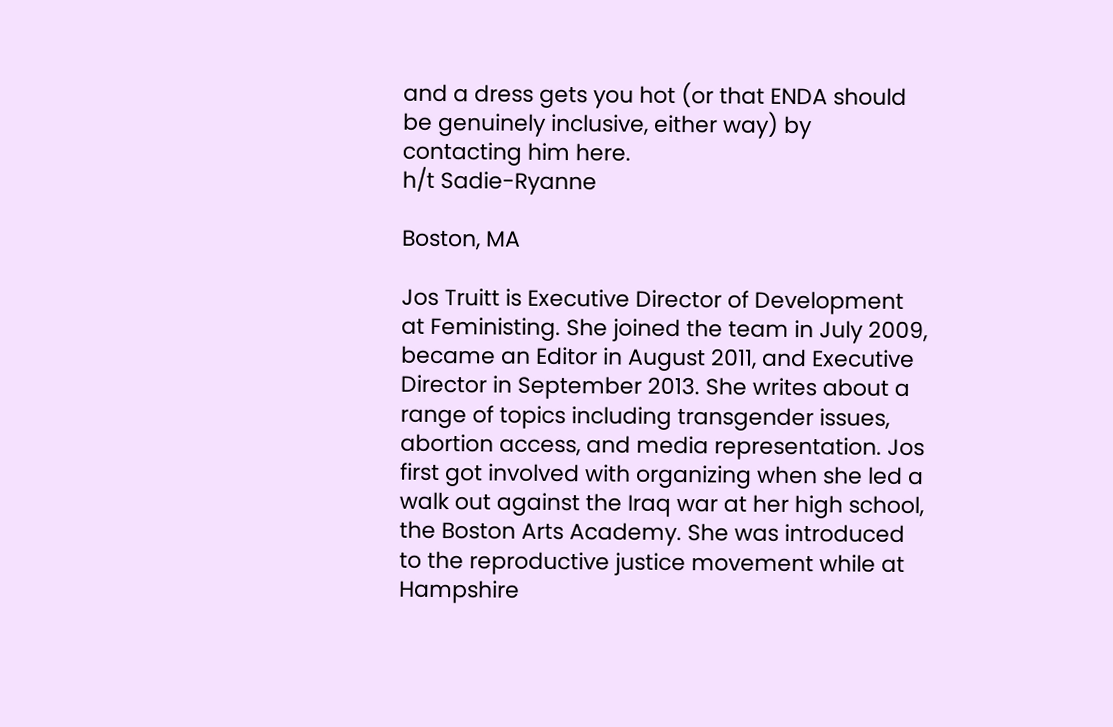and a dress gets you hot (or that ENDA should be genuinely inclusive, either way) by contacting him here.
h/t Sadie-Ryanne

Boston, MA

Jos Truitt is Executive Director of Development at Feministing. She joined the team in July 2009, became an Editor in August 2011, and Executive Director in September 2013. She writes about a range of topics including transgender issues, abortion access, and media representation. Jos first got involved with organizing when she led a walk out against the Iraq war at her high school, the Boston Arts Academy. She was introduced to the reproductive justice movement while at Hampshire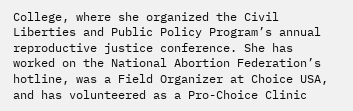College, where she organized the Civil Liberties and Public Policy Program’s annual reproductive justice conference. She has worked on the National Abortion Federation’s hotline, was a Field Organizer at Choice USA, and has volunteered as a Pro-Choice Clinic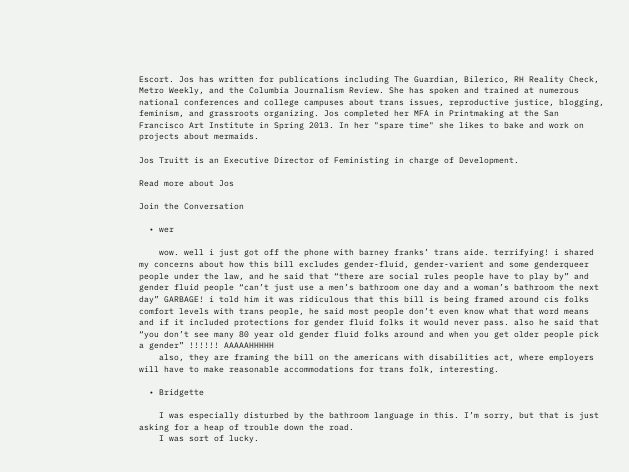Escort. Jos has written for publications including The Guardian, Bilerico, RH Reality Check, Metro Weekly, and the Columbia Journalism Review. She has spoken and trained at numerous national conferences and college campuses about trans issues, reproductive justice, blogging, feminism, and grassroots organizing. Jos completed her MFA in Printmaking at the San Francisco Art Institute in Spring 2013. In her "spare time" she likes to bake and work on projects about mermaids.

Jos Truitt is an Executive Director of Feministing in charge of Development.

Read more about Jos

Join the Conversation

  • wer

    wow. well i just got off the phone with barney franks’ trans aide. terrifying! i shared my concerns about how this bill excludes gender-fluid, gender-varient and some genderqueer people under the law, and he said that “there are social rules people have to play by” and gender fluid people “can’t just use a men’s bathroom one day and a woman’s bathroom the next day” GARBAGE! i told him it was ridiculous that this bill is being framed around cis folks comfort levels with trans people, he said most people don’t even know what that word means and if it included protections for gender fluid folks it would never pass. also he said that “you don’t see many 80 year old gender fluid folks around and when you get older people pick a gender” !!!!!! AAAAAHHHHH
    also, they are framing the bill on the americans with disabilities act, where employers will have to make reasonable accommodations for trans folk, interesting.

  • Bridgette

    I was especially disturbed by the bathroom language in this. I’m sorry, but that is just asking for a heap of trouble down the road.
    I was sort of lucky.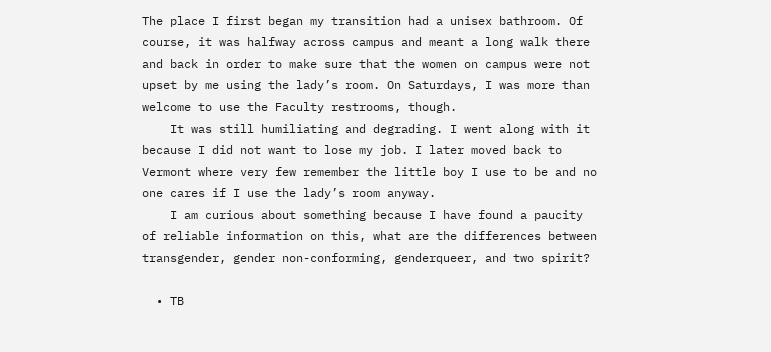The place I first began my transition had a unisex bathroom. Of course, it was halfway across campus and meant a long walk there and back in order to make sure that the women on campus were not upset by me using the lady’s room. On Saturdays, I was more than welcome to use the Faculty restrooms, though.
    It was still humiliating and degrading. I went along with it because I did not want to lose my job. I later moved back to Vermont where very few remember the little boy I use to be and no one cares if I use the lady’s room anyway.
    I am curious about something because I have found a paucity of reliable information on this, what are the differences between transgender, gender non-conforming, genderqueer, and two spirit?

  • TB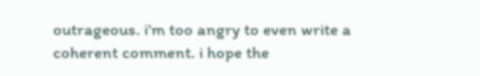outrageous. i’m too angry to even write a coherent comment. i hope the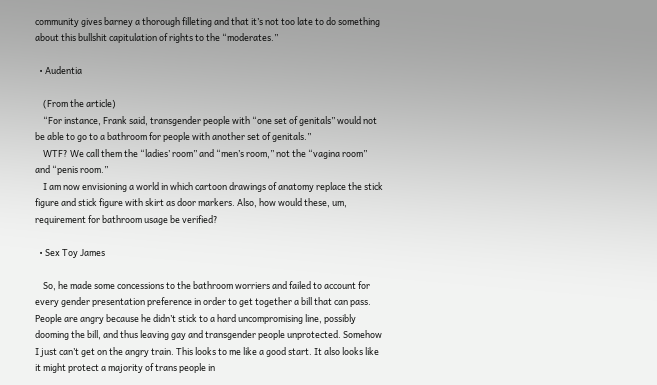community gives barney a thorough filleting and that it’s not too late to do something about this bullshit capitulation of rights to the “moderates.”

  • Audentia

    (From the article)
    “For instance, Frank said, transgender people with “one set of genitals” would not be able to go to a bathroom for people with another set of genitals.”
    WTF? We call them the “ladies’ room” and “men’s room,” not the “vagina room” and “penis room.”
    I am now envisioning a world in which cartoon drawings of anatomy replace the stick figure and stick figure with skirt as door markers. Also, how would these, um, requirement for bathroom usage be verified?

  • Sex Toy James

    So, he made some concessions to the bathroom worriers and failed to account for every gender presentation preference in order to get together a bill that can pass. People are angry because he didn’t stick to a hard uncompromising line, possibly dooming the bill, and thus leaving gay and transgender people unprotected. Somehow I just can’t get on the angry train. This looks to me like a good start. It also looks like it might protect a majority of trans people in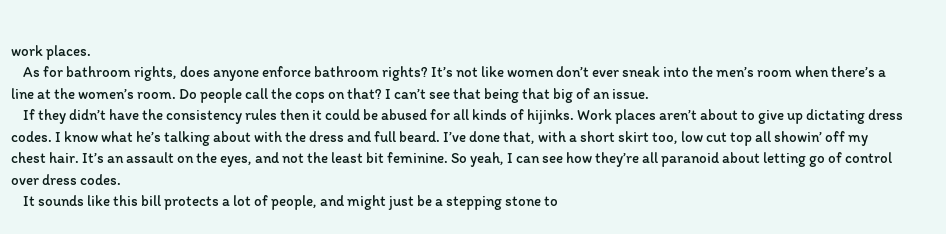work places.
    As for bathroom rights, does anyone enforce bathroom rights? It’s not like women don’t ever sneak into the men’s room when there’s a line at the women’s room. Do people call the cops on that? I can’t see that being that big of an issue.
    If they didn’t have the consistency rules then it could be abused for all kinds of hijinks. Work places aren’t about to give up dictating dress codes. I know what he’s talking about with the dress and full beard. I’ve done that, with a short skirt too, low cut top all showin’ off my chest hair. It’s an assault on the eyes, and not the least bit feminine. So yeah, I can see how they’re all paranoid about letting go of control over dress codes.
    It sounds like this bill protects a lot of people, and might just be a stepping stone to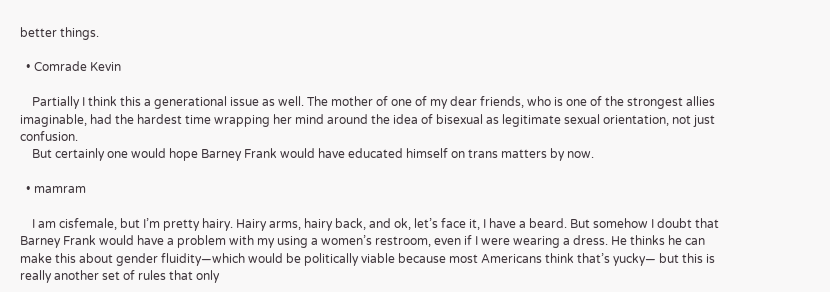better things.

  • Comrade Kevin

    Partially I think this a generational issue as well. The mother of one of my dear friends, who is one of the strongest allies imaginable, had the hardest time wrapping her mind around the idea of bisexual as legitimate sexual orientation, not just confusion.
    But certainly one would hope Barney Frank would have educated himself on trans matters by now.

  • mamram

    I am cisfemale, but I’m pretty hairy. Hairy arms, hairy back, and ok, let’s face it, I have a beard. But somehow I doubt that Barney Frank would have a problem with my using a women’s restroom, even if I were wearing a dress. He thinks he can make this about gender fluidity—which would be politically viable because most Americans think that’s yucky— but this is really another set of rules that only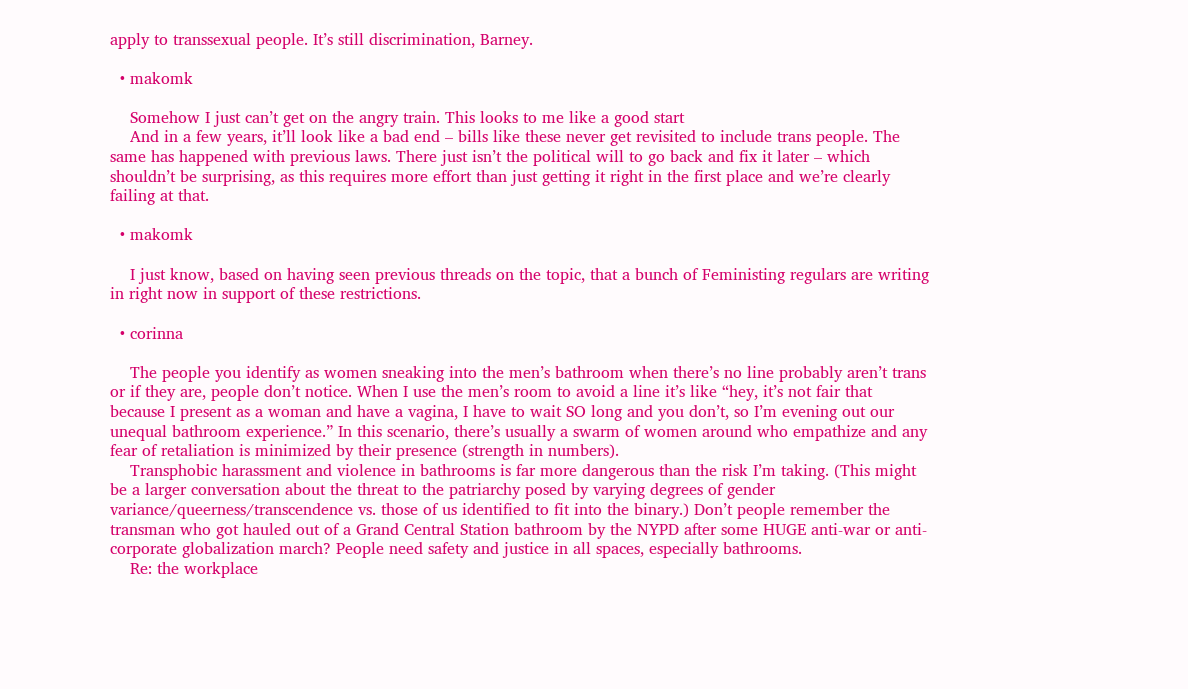apply to transsexual people. It’s still discrimination, Barney.

  • makomk

    Somehow I just can’t get on the angry train. This looks to me like a good start
    And in a few years, it’ll look like a bad end – bills like these never get revisited to include trans people. The same has happened with previous laws. There just isn’t the political will to go back and fix it later – which shouldn’t be surprising, as this requires more effort than just getting it right in the first place and we’re clearly failing at that.

  • makomk

    I just know, based on having seen previous threads on the topic, that a bunch of Feministing regulars are writing in right now in support of these restrictions.

  • corinna

    The people you identify as women sneaking into the men’s bathroom when there’s no line probably aren’t trans or if they are, people don’t notice. When I use the men’s room to avoid a line it’s like “hey, it’s not fair that because I present as a woman and have a vagina, I have to wait SO long and you don’t, so I’m evening out our unequal bathroom experience.” In this scenario, there’s usually a swarm of women around who empathize and any fear of retaliation is minimized by their presence (strength in numbers).
    Transphobic harassment and violence in bathrooms is far more dangerous than the risk I’m taking. (This might be a larger conversation about the threat to the patriarchy posed by varying degrees of gender variance/queerness/transcendence vs. those of us identified to fit into the binary.) Don’t people remember the transman who got hauled out of a Grand Central Station bathroom by the NYPD after some HUGE anti-war or anti-corporate globalization march? People need safety and justice in all spaces, especially bathrooms.
    Re: the workplace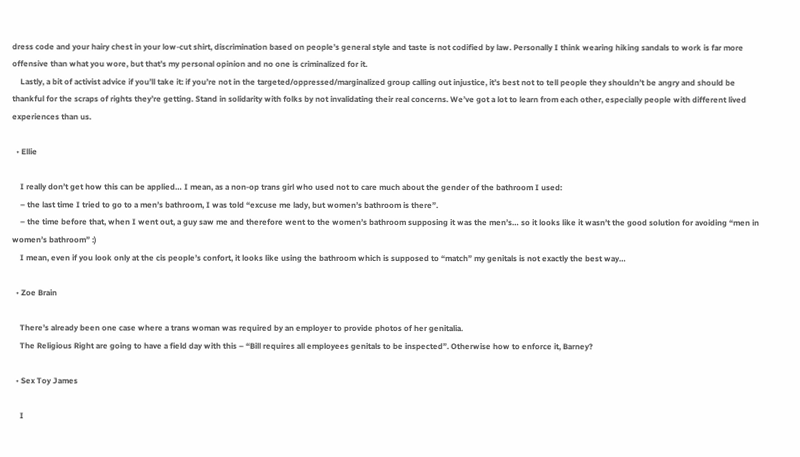dress code and your hairy chest in your low-cut shirt, discrimination based on people’s general style and taste is not codified by law. Personally I think wearing hiking sandals to work is far more offensive than what you wore, but that’s my personal opinion and no one is criminalized for it.
    Lastly, a bit of activist advice if you’ll take it: if you’re not in the targeted/oppressed/marginalized group calling out injustice, it’s best not to tell people they shouldn’t be angry and should be thankful for the scraps of rights they’re getting. Stand in solidarity with folks by not invalidating their real concerns. We’ve got a lot to learn from each other, especially people with different lived experiences than us.

  • Ellie

    I really don’t get how this can be applied… I mean, as a non-op trans girl who used not to care much about the gender of the bathroom I used:
    – the last time I tried to go to a men’s bathroom, I was told “excuse me lady, but women’s bathroom is there”.
    – the time before that, when I went out, a guy saw me and therefore went to the women’s bathroom supposing it was the men’s… so it looks like it wasn’t the good solution for avoiding “men in women’s bathroom” :)
    I mean, even if you look only at the cis people’s confort, it looks like using the bathroom which is supposed to “match” my genitals is not exactly the best way…

  • Zoe Brain

    There’s already been one case where a trans woman was required by an employer to provide photos of her genitalia.
    The Religious Right are going to have a field day with this – “Bill requires all employees genitals to be inspected”. Otherwise how to enforce it, Barney?

  • Sex Toy James

    I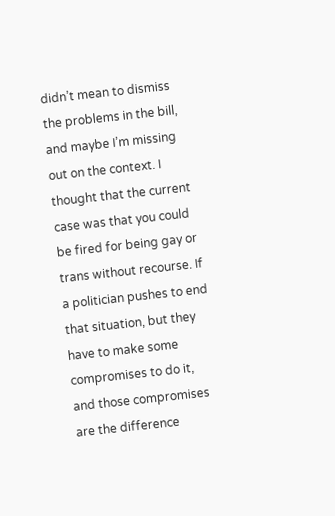didn’t mean to dismiss the problems in the bill, and maybe I’m missing out on the context. I thought that the current case was that you could be fired for being gay or trans without recourse. If a politician pushes to end that situation, but they have to make some compromises to do it, and those compromises are the difference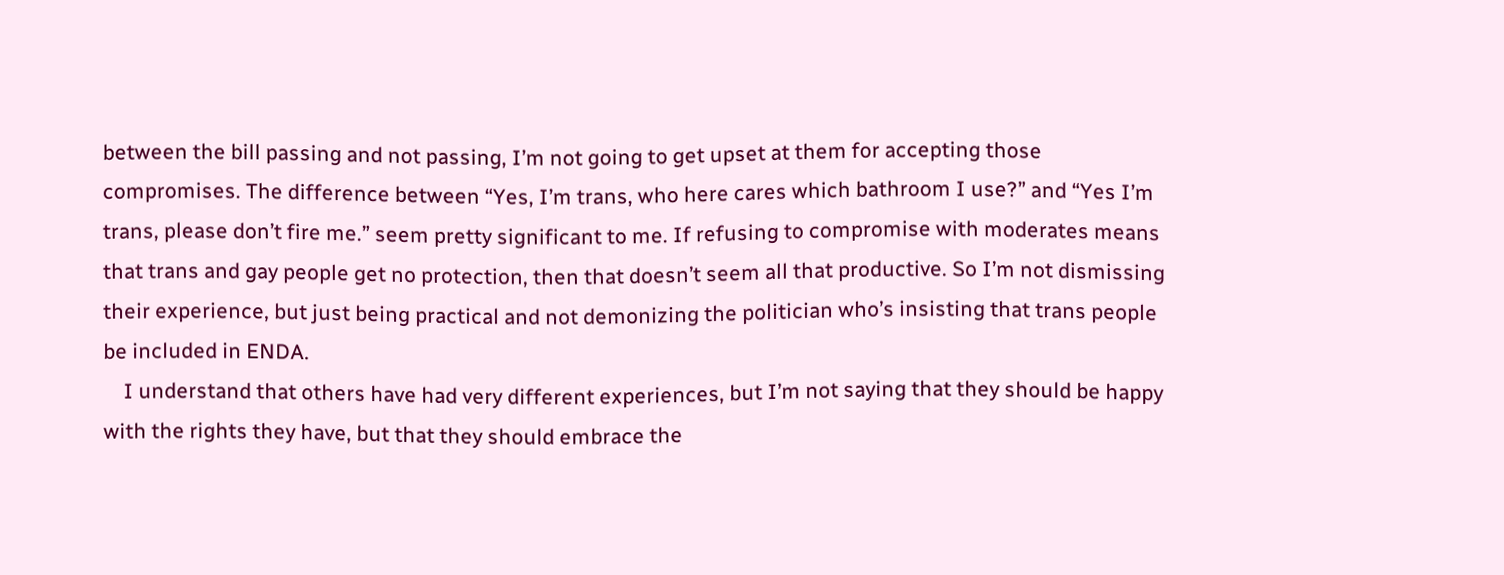between the bill passing and not passing, I’m not going to get upset at them for accepting those compromises. The difference between “Yes, I’m trans, who here cares which bathroom I use?” and “Yes I’m trans, please don’t fire me.” seem pretty significant to me. If refusing to compromise with moderates means that trans and gay people get no protection, then that doesn’t seem all that productive. So I’m not dismissing their experience, but just being practical and not demonizing the politician who’s insisting that trans people be included in ENDA.
    I understand that others have had very different experiences, but I’m not saying that they should be happy with the rights they have, but that they should embrace the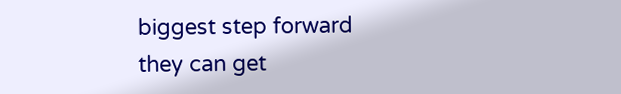biggest step forward they can get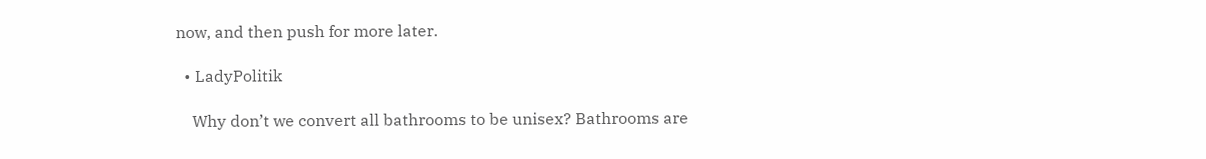now, and then push for more later.

  • LadyPolitik

    Why don’t we convert all bathrooms to be unisex? Bathrooms are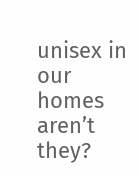unisex in our homes aren’t they?